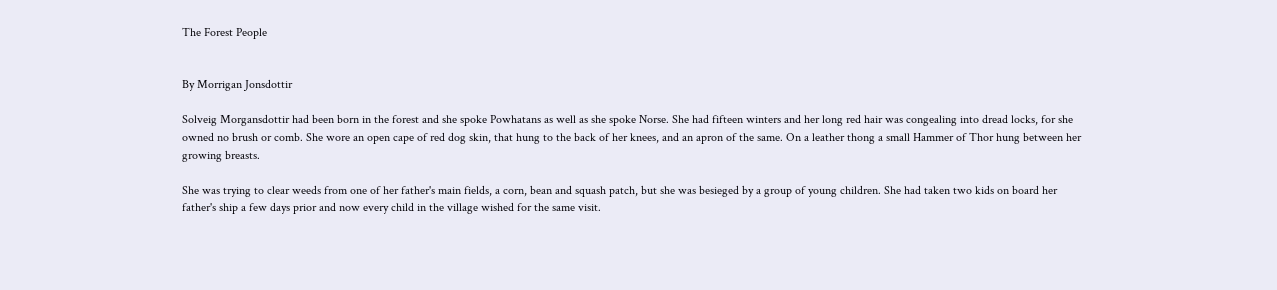The Forest People


By Morrigan Jonsdottir

Solveig Morgansdottir had been born in the forest and she spoke Powhatans as well as she spoke Norse. She had fifteen winters and her long red hair was congealing into dread locks, for she owned no brush or comb. She wore an open cape of red dog skin, that hung to the back of her knees, and an apron of the same. On a leather thong a small Hammer of Thor hung between her growing breasts.

She was trying to clear weeds from one of her father's main fields, a corn, bean and squash patch, but she was besieged by a group of young children. She had taken two kids on board her father's ship a few days prior and now every child in the village wished for the same visit.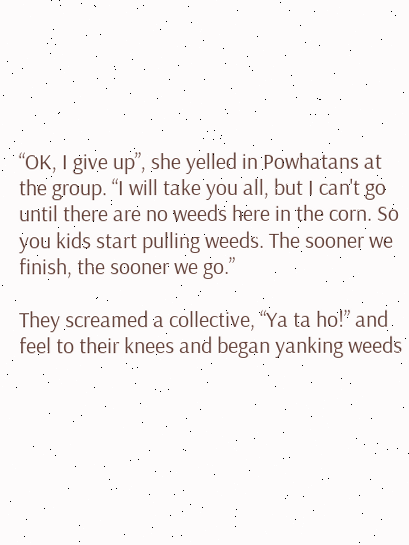“OK, I give up”, she yelled in Powhatans at the group. “I will take you all, but I can't go until there are no weeds here in the corn. So you kids start pulling weeds. The sooner we finish, the sooner we go.”

They screamed a collective, “Ya ta ho!” and feel to their knees and began yanking weeds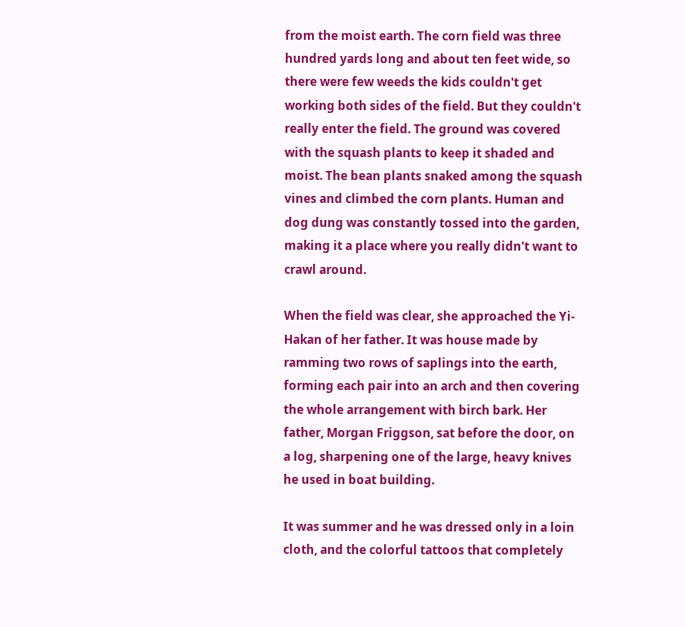from the moist earth. The corn field was three hundred yards long and about ten feet wide, so there were few weeds the kids couldn't get working both sides of the field. But they couldn't really enter the field. The ground was covered with the squash plants to keep it shaded and moist. The bean plants snaked among the squash vines and climbed the corn plants. Human and dog dung was constantly tossed into the garden, making it a place where you really didn't want to crawl around.

When the field was clear, she approached the Yi-Hakan of her father. It was house made by ramming two rows of saplings into the earth, forming each pair into an arch and then covering the whole arrangement with birch bark. Her father, Morgan Friggson, sat before the door, on a log, sharpening one of the large, heavy knives he used in boat building.

It was summer and he was dressed only in a loin cloth, and the colorful tattoos that completely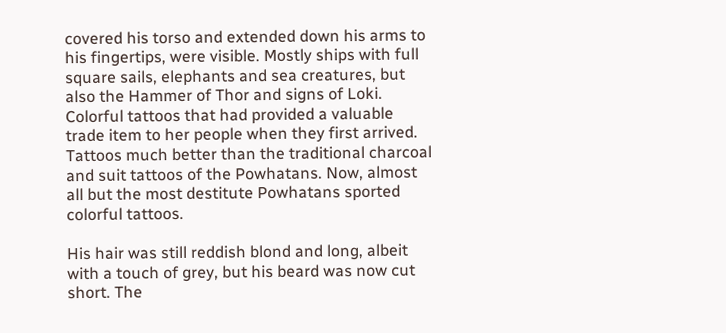covered his torso and extended down his arms to his fingertips, were visible. Mostly ships with full square sails, elephants and sea creatures, but also the Hammer of Thor and signs of Loki. Colorful tattoos that had provided a valuable trade item to her people when they first arrived. Tattoos much better than the traditional charcoal and suit tattoos of the Powhatans. Now, almost all but the most destitute Powhatans sported colorful tattoos.

His hair was still reddish blond and long, albeit with a touch of grey, but his beard was now cut short. The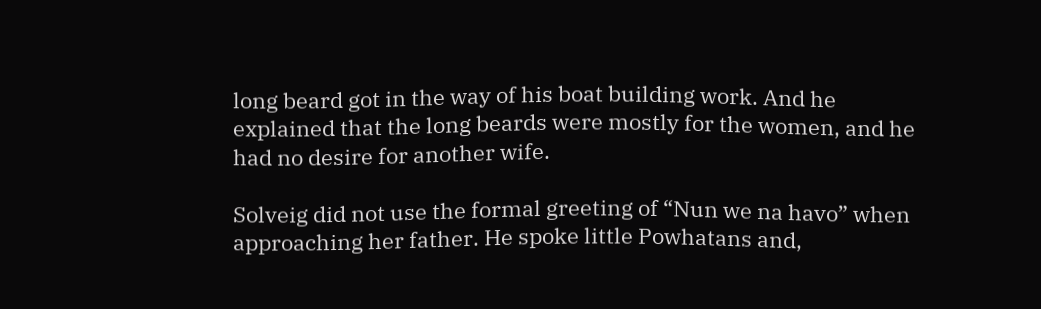long beard got in the way of his boat building work. And he explained that the long beards were mostly for the women, and he had no desire for another wife.

Solveig did not use the formal greeting of “Nun we na havo” when approaching her father. He spoke little Powhatans and,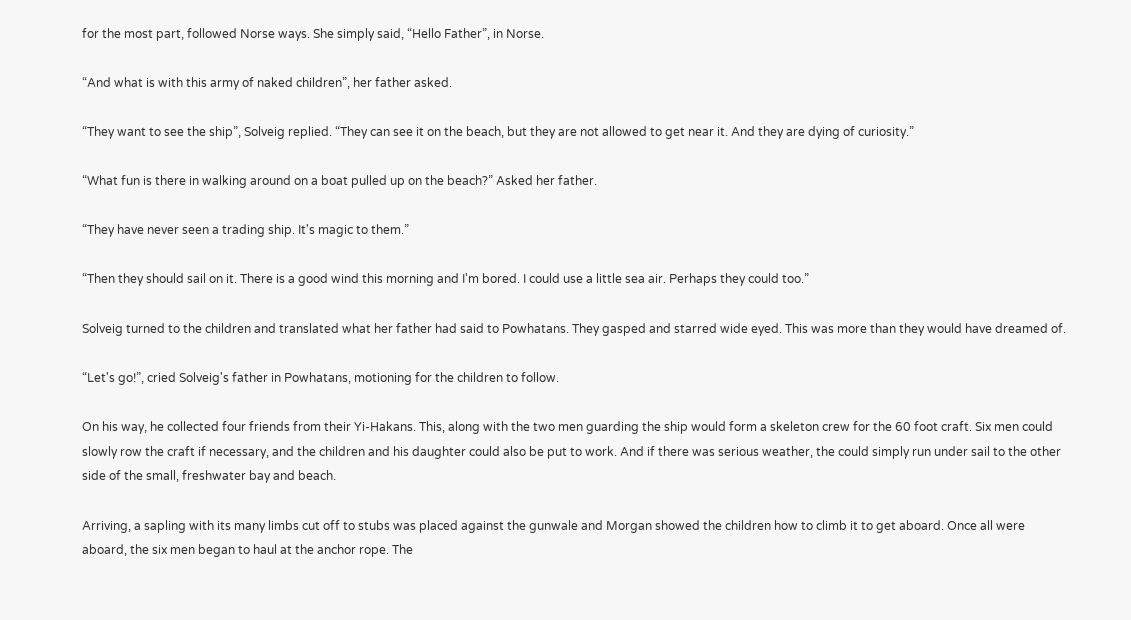for the most part, followed Norse ways. She simply said, “Hello Father”, in Norse.

“And what is with this army of naked children”, her father asked.

“They want to see the ship”, Solveig replied. “They can see it on the beach, but they are not allowed to get near it. And they are dying of curiosity.”

“What fun is there in walking around on a boat pulled up on the beach?” Asked her father.

“They have never seen a trading ship. It's magic to them.”

“Then they should sail on it. There is a good wind this morning and I'm bored. I could use a little sea air. Perhaps they could too.”

Solveig turned to the children and translated what her father had said to Powhatans. They gasped and starred wide eyed. This was more than they would have dreamed of.

“Let's go!”, cried Solveig's father in Powhatans, motioning for the children to follow.

On his way, he collected four friends from their Yi-Hakans. This, along with the two men guarding the ship would form a skeleton crew for the 60 foot craft. Six men could slowly row the craft if necessary, and the children and his daughter could also be put to work. And if there was serious weather, the could simply run under sail to the other side of the small, freshwater bay and beach.

Arriving, a sapling with its many limbs cut off to stubs was placed against the gunwale and Morgan showed the children how to climb it to get aboard. Once all were aboard, the six men began to haul at the anchor rope. The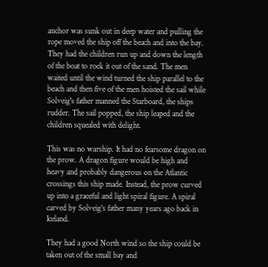anchor was sunk out in deep water and pulling the rope moved the ship off the beach and into the bay. They had the children run up and down the length of the boat to rock it out of the sand. The men waited until the wind turned the ship parallel to the beach and then five of the men hoisted the sail while Solveig's father manned the Starboard, the ships rudder. The sail popped, the ship leaped and the children squealed with delight.

This was no warship. It had no fearsome dragon on the prow. A dragon figure would be high and heavy and probably dangerous on the Atlantic crossings this ship made. Instead, the prow curved up into a graceful and light spiral figure. A spiral carved by Solveig's father many years ago back in Iceland.

They had a good North wind so the ship could be taken out of the small bay and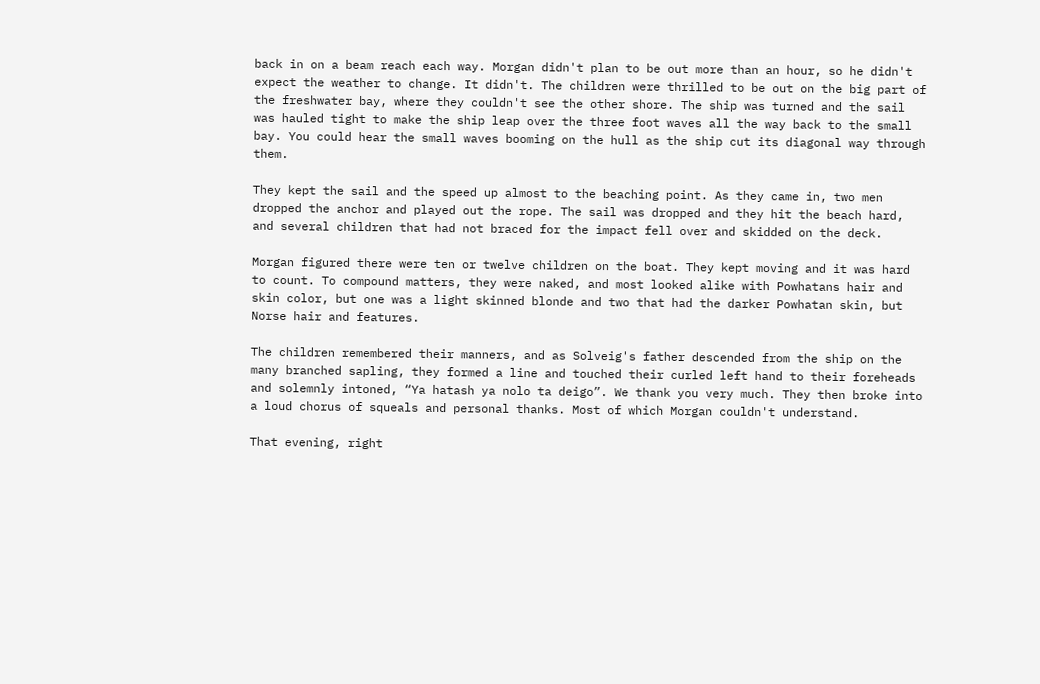back in on a beam reach each way. Morgan didn't plan to be out more than an hour, so he didn't expect the weather to change. It didn't. The children were thrilled to be out on the big part of the freshwater bay, where they couldn't see the other shore. The ship was turned and the sail was hauled tight to make the ship leap over the three foot waves all the way back to the small bay. You could hear the small waves booming on the hull as the ship cut its diagonal way through them.

They kept the sail and the speed up almost to the beaching point. As they came in, two men dropped the anchor and played out the rope. The sail was dropped and they hit the beach hard, and several children that had not braced for the impact fell over and skidded on the deck.

Morgan figured there were ten or twelve children on the boat. They kept moving and it was hard to count. To compound matters, they were naked, and most looked alike with Powhatans hair and skin color, but one was a light skinned blonde and two that had the darker Powhatan skin, but Norse hair and features.

The children remembered their manners, and as Solveig's father descended from the ship on the many branched sapling, they formed a line and touched their curled left hand to their foreheads and solemnly intoned, “Ya hatash ya nolo ta deigo”. We thank you very much. They then broke into a loud chorus of squeals and personal thanks. Most of which Morgan couldn't understand.

That evening, right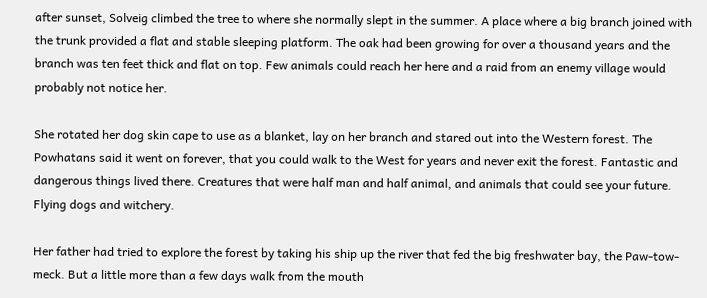after sunset, Solveig climbed the tree to where she normally slept in the summer. A place where a big branch joined with the trunk provided a flat and stable sleeping platform. The oak had been growing for over a thousand years and the branch was ten feet thick and flat on top. Few animals could reach her here and a raid from an enemy village would probably not notice her.

She rotated her dog skin cape to use as a blanket, lay on her branch and stared out into the Western forest. The Powhatans said it went on forever, that you could walk to the West for years and never exit the forest. Fantastic and dangerous things lived there. Creatures that were half man and half animal, and animals that could see your future. Flying dogs and witchery.

Her father had tried to explore the forest by taking his ship up the river that fed the big freshwater bay, the Paw-tow-meck. But a little more than a few days walk from the mouth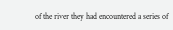of the river they had encountered a series of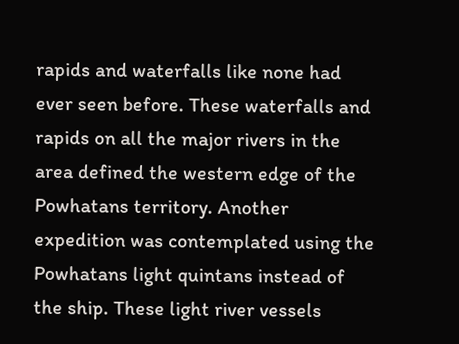rapids and waterfalls like none had ever seen before. These waterfalls and rapids on all the major rivers in the area defined the western edge of the Powhatans territory. Another expedition was contemplated using the Powhatans light quintans instead of the ship. These light river vessels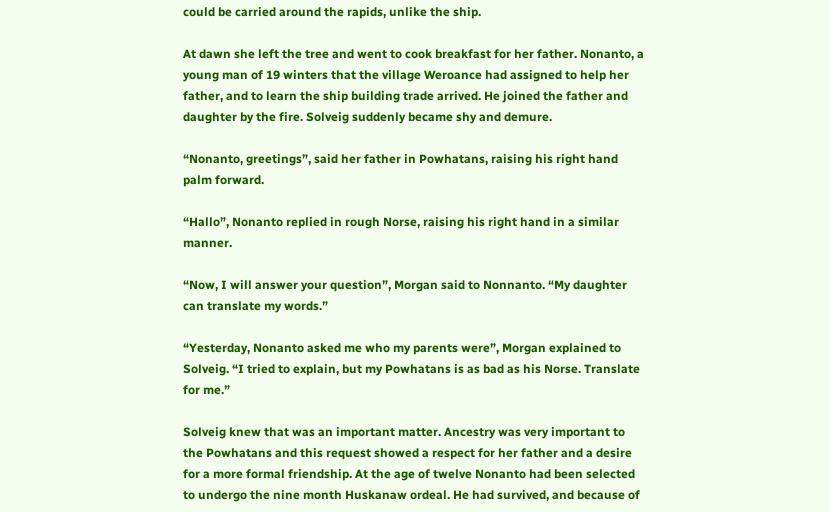could be carried around the rapids, unlike the ship.

At dawn she left the tree and went to cook breakfast for her father. Nonanto, a young man of 19 winters that the village Weroance had assigned to help her father, and to learn the ship building trade arrived. He joined the father and daughter by the fire. Solveig suddenly became shy and demure.

“Nonanto, greetings”, said her father in Powhatans, raising his right hand palm forward.

“Hallo”, Nonanto replied in rough Norse, raising his right hand in a similar manner.

“Now, I will answer your question”, Morgan said to Nonnanto. “My daughter can translate my words.”

“Yesterday, Nonanto asked me who my parents were”, Morgan explained to Solveig. “I tried to explain, but my Powhatans is as bad as his Norse. Translate for me.”

Solveig knew that was an important matter. Ancestry was very important to the Powhatans and this request showed a respect for her father and a desire for a more formal friendship. At the age of twelve Nonanto had been selected to undergo the nine month Huskanaw ordeal. He had survived, and because of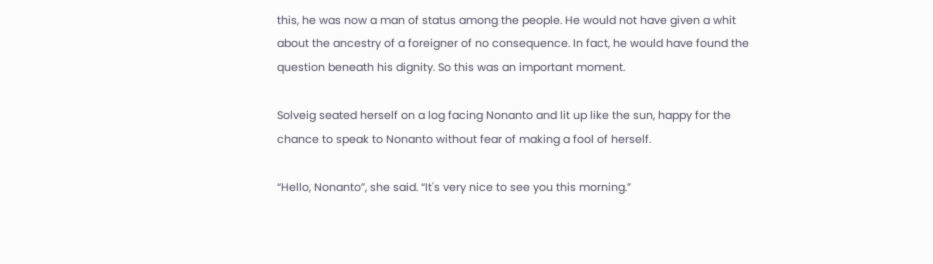this, he was now a man of status among the people. He would not have given a whit about the ancestry of a foreigner of no consequence. In fact, he would have found the question beneath his dignity. So this was an important moment.

Solveig seated herself on a log facing Nonanto and lit up like the sun, happy for the chance to speak to Nonanto without fear of making a fool of herself.

“Hello, Nonanto”, she said. “It's very nice to see you this morning.”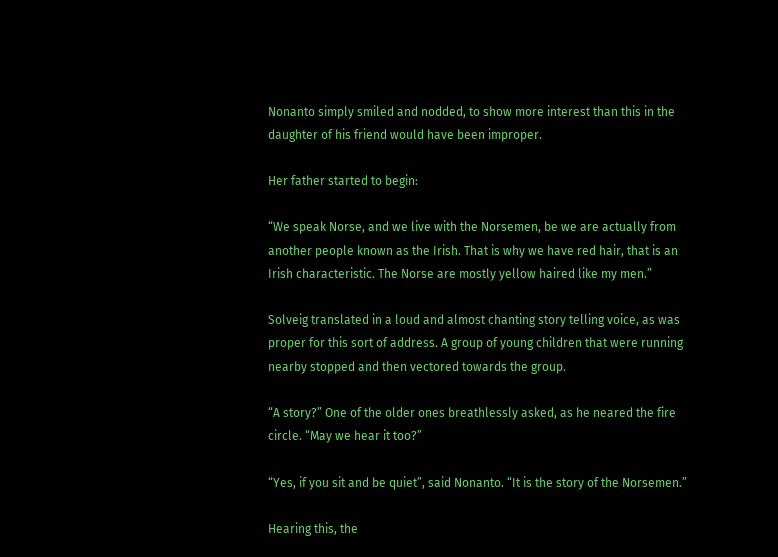Nonanto simply smiled and nodded, to show more interest than this in the daughter of his friend would have been improper.

Her father started to begin:

“We speak Norse, and we live with the Norsemen, be we are actually from another people known as the Irish. That is why we have red hair, that is an Irish characteristic. The Norse are mostly yellow haired like my men.”

Solveig translated in a loud and almost chanting story telling voice, as was proper for this sort of address. A group of young children that were running nearby stopped and then vectored towards the group.

“A story?” One of the older ones breathlessly asked, as he neared the fire circle. “May we hear it too?”

“Yes, if you sit and be quiet”, said Nonanto. “It is the story of the Norsemen.”

Hearing this, the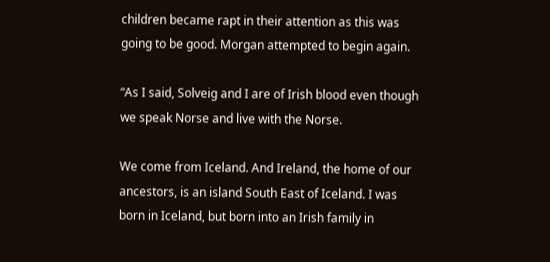children became rapt in their attention as this was going to be good. Morgan attempted to begin again.

“As I said, Solveig and I are of Irish blood even though we speak Norse and live with the Norse.

We come from Iceland. And Ireland, the home of our ancestors, is an island South East of Iceland. I was born in Iceland, but born into an Irish family in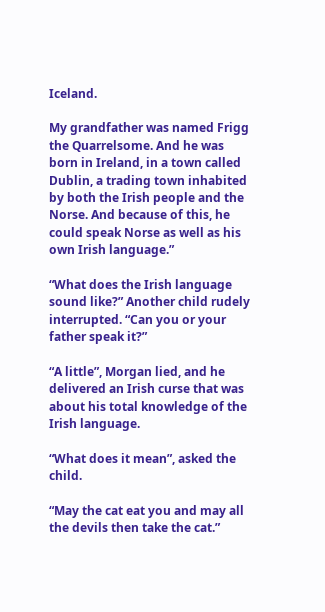Iceland.

My grandfather was named Frigg the Quarrelsome. And he was born in Ireland, in a town called Dublin, a trading town inhabited by both the Irish people and the Norse. And because of this, he could speak Norse as well as his own Irish language.”

“What does the Irish language sound like?” Another child rudely interrupted. “Can you or your father speak it?”

“A little”, Morgan lied, and he delivered an Irish curse that was about his total knowledge of the Irish language.

“What does it mean”, asked the child.

“May the cat eat you and may all the devils then take the cat.”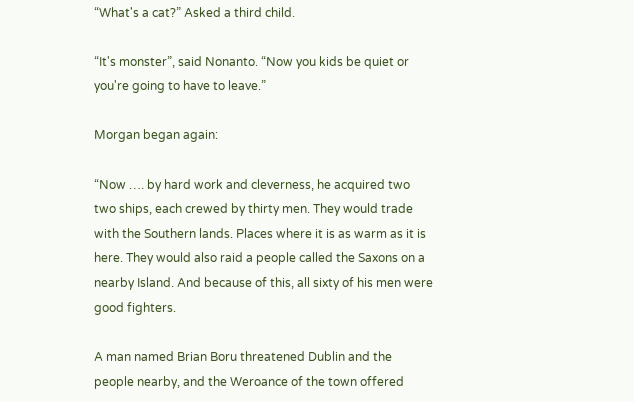“What's a cat?” Asked a third child.

“It's monster”, said Nonanto. “Now you kids be quiet or you're going to have to leave.”

Morgan began again:

“Now …. by hard work and cleverness, he acquired two two ships, each crewed by thirty men. They would trade with the Southern lands. Places where it is as warm as it is here. They would also raid a people called the Saxons on a nearby Island. And because of this, all sixty of his men were good fighters.

A man named Brian Boru threatened Dublin and the people nearby, and the Weroance of the town offered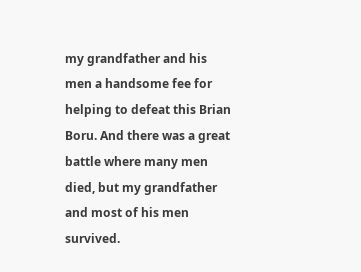my grandfather and his men a handsome fee for helping to defeat this Brian Boru. And there was a great battle where many men died, but my grandfather and most of his men survived.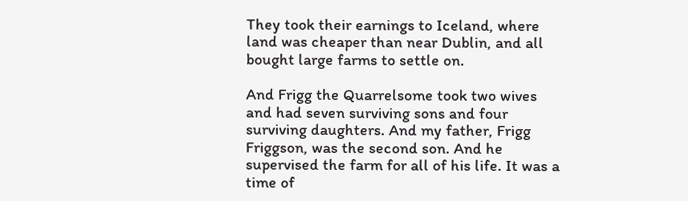They took their earnings to Iceland, where land was cheaper than near Dublin, and all bought large farms to settle on.

And Frigg the Quarrelsome took two wives and had seven surviving sons and four surviving daughters. And my father, Frigg Friggson, was the second son. And he supervised the farm for all of his life. It was a time of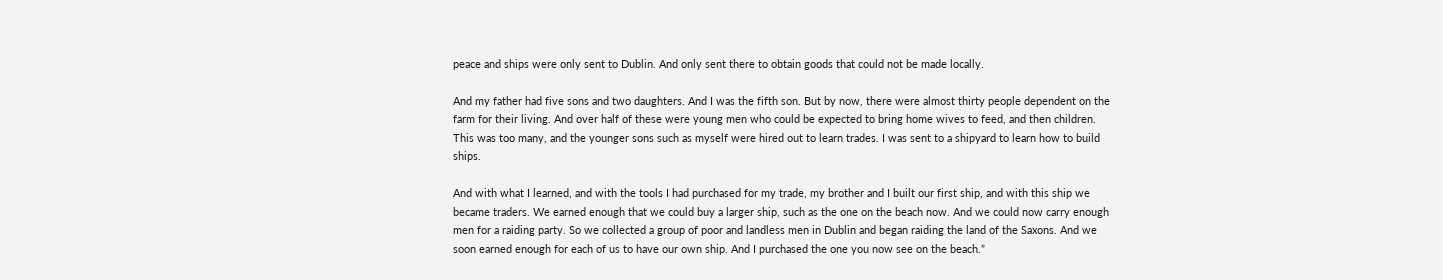peace and ships were only sent to Dublin. And only sent there to obtain goods that could not be made locally.

And my father had five sons and two daughters. And I was the fifth son. But by now, there were almost thirty people dependent on the farm for their living. And over half of these were young men who could be expected to bring home wives to feed, and then children. This was too many, and the younger sons such as myself were hired out to learn trades. I was sent to a shipyard to learn how to build ships.

And with what I learned, and with the tools I had purchased for my trade, my brother and I built our first ship, and with this ship we became traders. We earned enough that we could buy a larger ship, such as the one on the beach now. And we could now carry enough men for a raiding party. So we collected a group of poor and landless men in Dublin and began raiding the land of the Saxons. And we soon earned enough for each of us to have our own ship. And I purchased the one you now see on the beach.”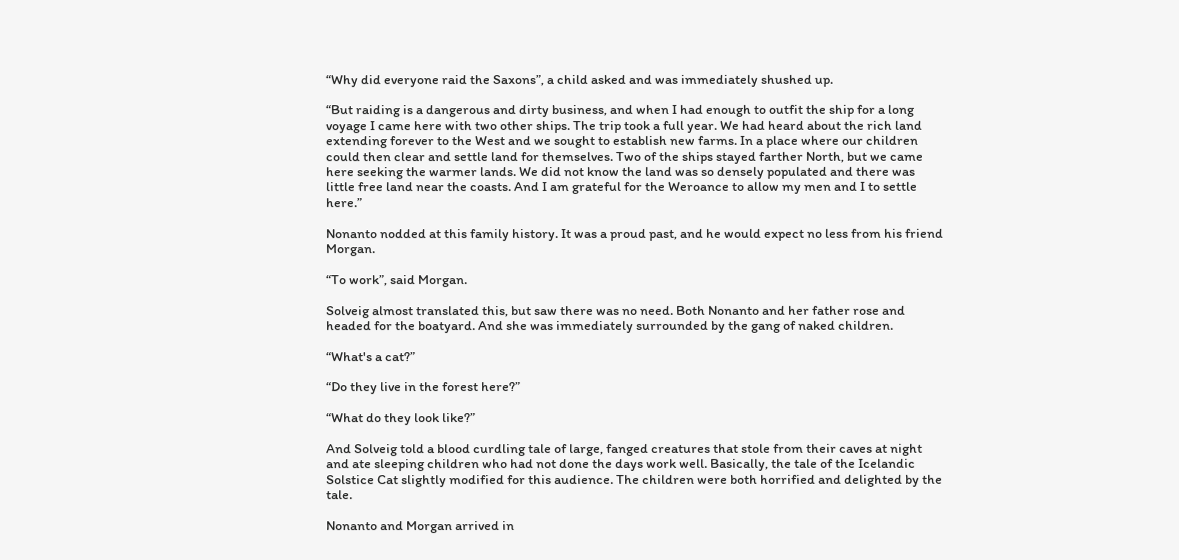“Why did everyone raid the Saxons”, a child asked and was immediately shushed up.

“But raiding is a dangerous and dirty business, and when I had enough to outfit the ship for a long voyage I came here with two other ships. The trip took a full year. We had heard about the rich land extending forever to the West and we sought to establish new farms. In a place where our children could then clear and settle land for themselves. Two of the ships stayed farther North, but we came here seeking the warmer lands. We did not know the land was so densely populated and there was little free land near the coasts. And I am grateful for the Weroance to allow my men and I to settle here.”

Nonanto nodded at this family history. It was a proud past, and he would expect no less from his friend Morgan.

“To work”, said Morgan.

Solveig almost translated this, but saw there was no need. Both Nonanto and her father rose and headed for the boatyard. And she was immediately surrounded by the gang of naked children.

“What's a cat?”

“Do they live in the forest here?”

“What do they look like?”

And Solveig told a blood curdling tale of large, fanged creatures that stole from their caves at night and ate sleeping children who had not done the days work well. Basically, the tale of the Icelandic Solstice Cat slightly modified for this audience. The children were both horrified and delighted by the tale.

Nonanto and Morgan arrived in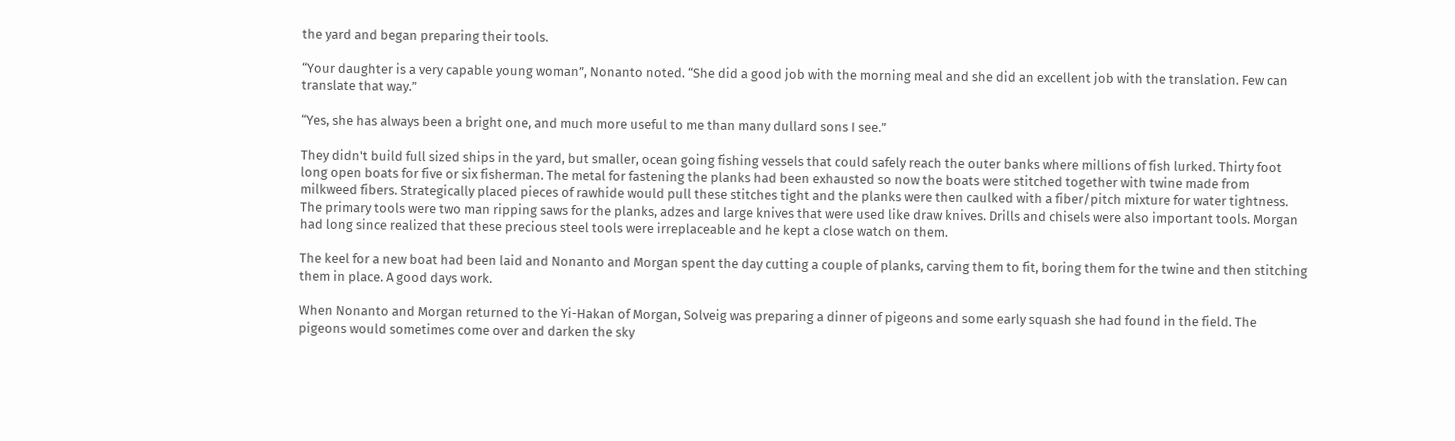the yard and began preparing their tools.

“Your daughter is a very capable young woman”, Nonanto noted. “She did a good job with the morning meal and she did an excellent job with the translation. Few can translate that way.”

“Yes, she has always been a bright one, and much more useful to me than many dullard sons I see.”

They didn't build full sized ships in the yard, but smaller, ocean going fishing vessels that could safely reach the outer banks where millions of fish lurked. Thirty foot long open boats for five or six fisherman. The metal for fastening the planks had been exhausted so now the boats were stitched together with twine made from milkweed fibers. Strategically placed pieces of rawhide would pull these stitches tight and the planks were then caulked with a fiber/pitch mixture for water tightness. The primary tools were two man ripping saws for the planks, adzes and large knives that were used like draw knives. Drills and chisels were also important tools. Morgan had long since realized that these precious steel tools were irreplaceable and he kept a close watch on them.

The keel for a new boat had been laid and Nonanto and Morgan spent the day cutting a couple of planks, carving them to fit, boring them for the twine and then stitching them in place. A good days work.

When Nonanto and Morgan returned to the Yi-Hakan of Morgan, Solveig was preparing a dinner of pigeons and some early squash she had found in the field. The pigeons would sometimes come over and darken the sky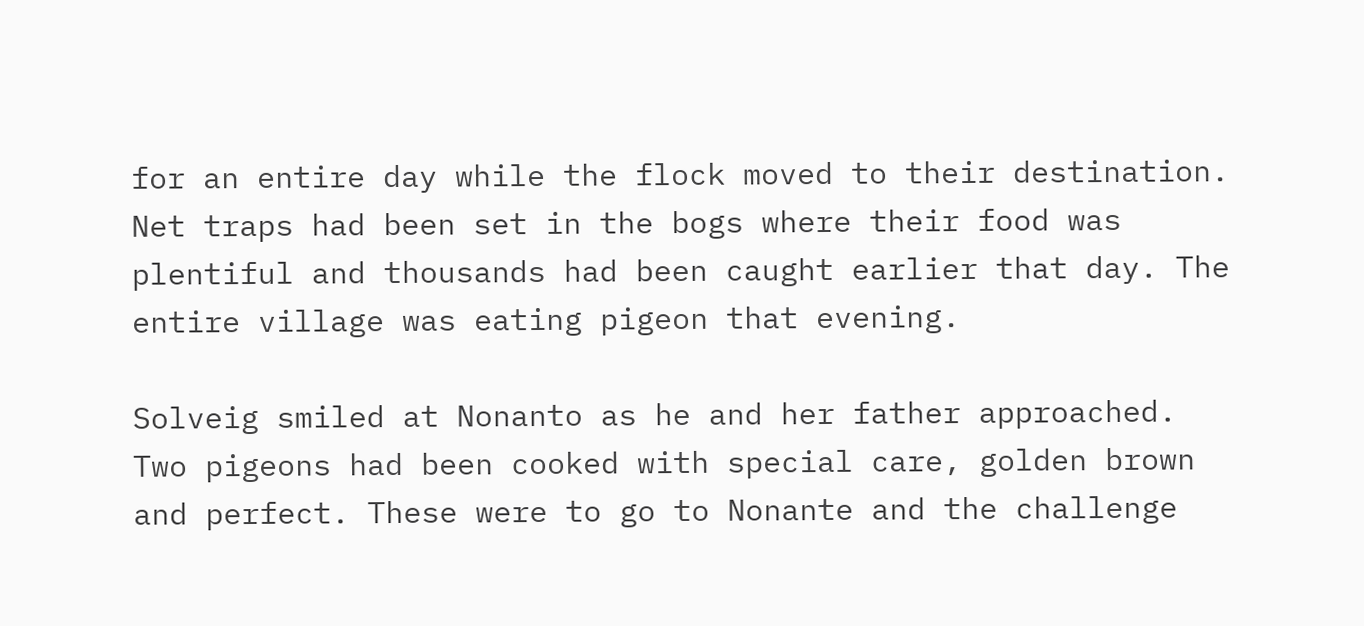for an entire day while the flock moved to their destination. Net traps had been set in the bogs where their food was plentiful and thousands had been caught earlier that day. The entire village was eating pigeon that evening.

Solveig smiled at Nonanto as he and her father approached. Two pigeons had been cooked with special care, golden brown and perfect. These were to go to Nonante and the challenge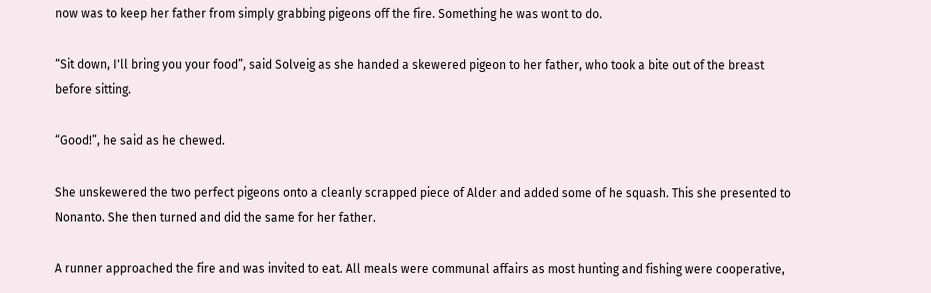now was to keep her father from simply grabbing pigeons off the fire. Something he was wont to do.

“Sit down, I'll bring you your food”, said Solveig as she handed a skewered pigeon to her father, who took a bite out of the breast before sitting.

“Good!”, he said as he chewed.

She unskewered the two perfect pigeons onto a cleanly scrapped piece of Alder and added some of he squash. This she presented to Nonanto. She then turned and did the same for her father.

A runner approached the fire and was invited to eat. All meals were communal affairs as most hunting and fishing were cooperative,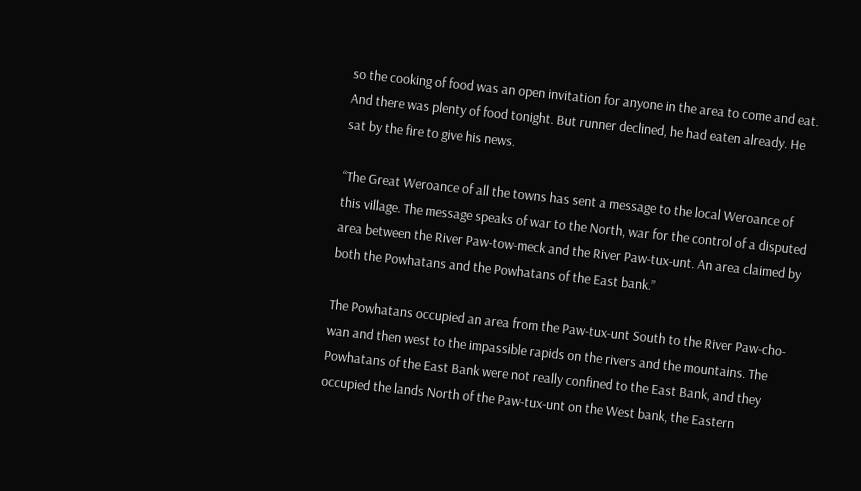so the cooking of food was an open invitation for anyone in the area to come and eat. And there was plenty of food tonight. But runner declined, he had eaten already. He sat by the fire to give his news.

“The Great Weroance of all the towns has sent a message to the local Weroance of this village. The message speaks of war to the North, war for the control of a disputed area between the River Paw-tow-meck and the River Paw-tux-unt. An area claimed by both the Powhatans and the Powhatans of the East bank.”

The Powhatans occupied an area from the Paw-tux-unt South to the River Paw-cho-wan and then west to the impassible rapids on the rivers and the mountains. The Powhatans of the East Bank were not really confined to the East Bank, and they occupied the lands North of the Paw-tux-unt on the West bank, the Eastern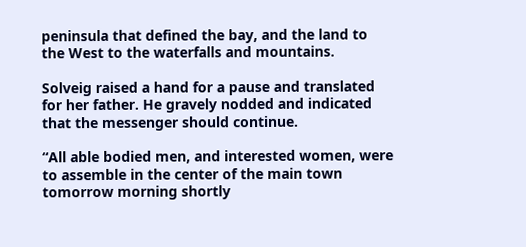peninsula that defined the bay, and the land to the West to the waterfalls and mountains.

Solveig raised a hand for a pause and translated for her father. He gravely nodded and indicated that the messenger should continue.

“All able bodied men, and interested women, were to assemble in the center of the main town tomorrow morning shortly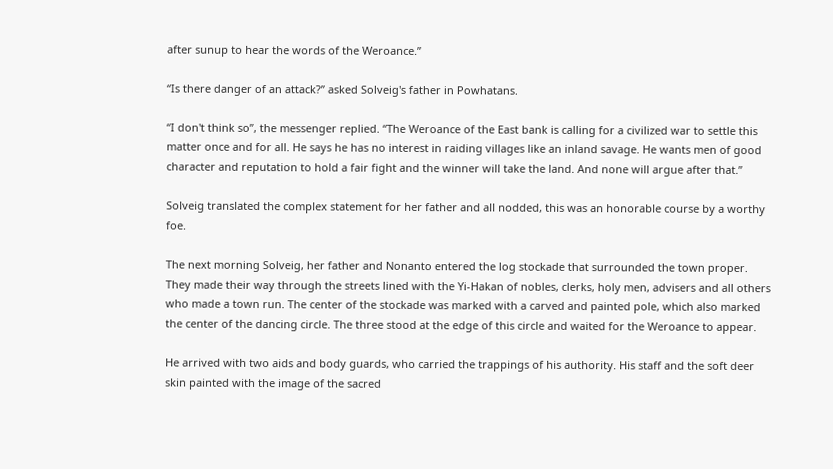after sunup to hear the words of the Weroance.”

“Is there danger of an attack?” asked Solveig's father in Powhatans.

“I don't think so”, the messenger replied. “The Weroance of the East bank is calling for a civilized war to settle this matter once and for all. He says he has no interest in raiding villages like an inland savage. He wants men of good character and reputation to hold a fair fight and the winner will take the land. And none will argue after that.”

Solveig translated the complex statement for her father and all nodded, this was an honorable course by a worthy foe.

The next morning Solveig, her father and Nonanto entered the log stockade that surrounded the town proper. They made their way through the streets lined with the Yi-Hakan of nobles, clerks, holy men, advisers and all others who made a town run. The center of the stockade was marked with a carved and painted pole, which also marked the center of the dancing circle. The three stood at the edge of this circle and waited for the Weroance to appear.

He arrived with two aids and body guards, who carried the trappings of his authority. His staff and the soft deer skin painted with the image of the sacred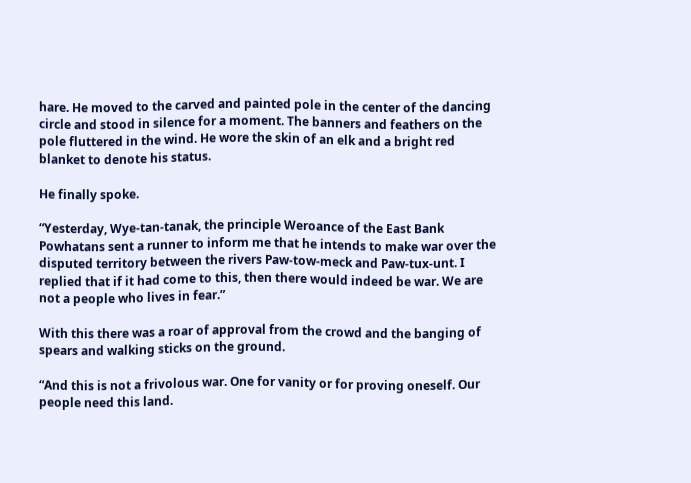hare. He moved to the carved and painted pole in the center of the dancing circle and stood in silence for a moment. The banners and feathers on the pole fluttered in the wind. He wore the skin of an elk and a bright red blanket to denote his status.

He finally spoke.

“Yesterday, Wye-tan-tanak, the principle Weroance of the East Bank Powhatans sent a runner to inform me that he intends to make war over the disputed territory between the rivers Paw-tow-meck and Paw-tux-unt. I replied that if it had come to this, then there would indeed be war. We are not a people who lives in fear.”

With this there was a roar of approval from the crowd and the banging of spears and walking sticks on the ground.

“And this is not a frivolous war. One for vanity or for proving oneself. Our people need this land.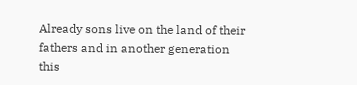Already sons live on the land of their fathers and in another generation this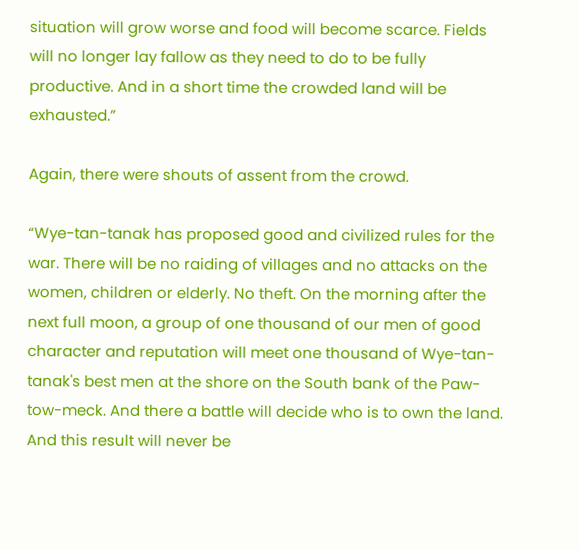situation will grow worse and food will become scarce. Fields will no longer lay fallow as they need to do to be fully productive. And in a short time the crowded land will be exhausted.”

Again, there were shouts of assent from the crowd.

“Wye-tan-tanak has proposed good and civilized rules for the war. There will be no raiding of villages and no attacks on the women, children or elderly. No theft. On the morning after the next full moon, a group of one thousand of our men of good character and reputation will meet one thousand of Wye-tan-tanak's best men at the shore on the South bank of the Paw-tow-meck. And there a battle will decide who is to own the land. And this result will never be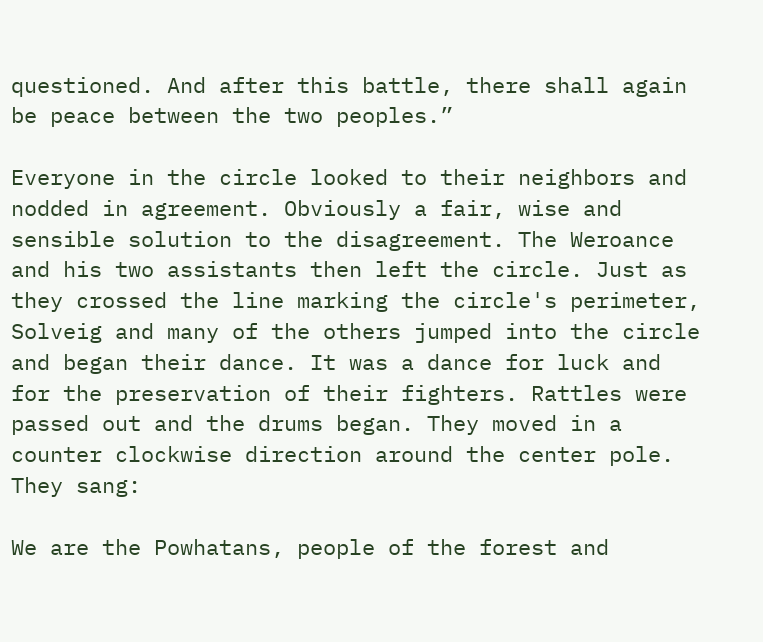questioned. And after this battle, there shall again be peace between the two peoples.”

Everyone in the circle looked to their neighbors and nodded in agreement. Obviously a fair, wise and sensible solution to the disagreement. The Weroance and his two assistants then left the circle. Just as they crossed the line marking the circle's perimeter, Solveig and many of the others jumped into the circle and began their dance. It was a dance for luck and for the preservation of their fighters. Rattles were passed out and the drums began. They moved in a counter clockwise direction around the center pole. They sang:

We are the Powhatans, people of the forest and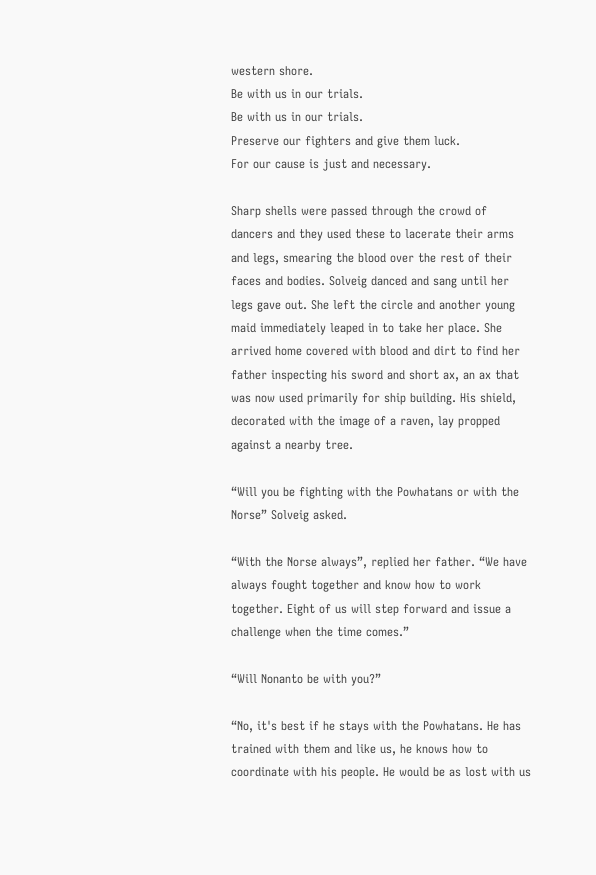western shore.
Be with us in our trials.
Be with us in our trials.
Preserve our fighters and give them luck.
For our cause is just and necessary.

Sharp shells were passed through the crowd of dancers and they used these to lacerate their arms and legs, smearing the blood over the rest of their faces and bodies. Solveig danced and sang until her legs gave out. She left the circle and another young maid immediately leaped in to take her place. She arrived home covered with blood and dirt to find her father inspecting his sword and short ax, an ax that was now used primarily for ship building. His shield, decorated with the image of a raven, lay propped against a nearby tree.

“Will you be fighting with the Powhatans or with the Norse” Solveig asked.

“With the Norse always”, replied her father. “We have always fought together and know how to work together. Eight of us will step forward and issue a challenge when the time comes.”

“Will Nonanto be with you?”

“No, it's best if he stays with the Powhatans. He has trained with them and like us, he knows how to coordinate with his people. He would be as lost with us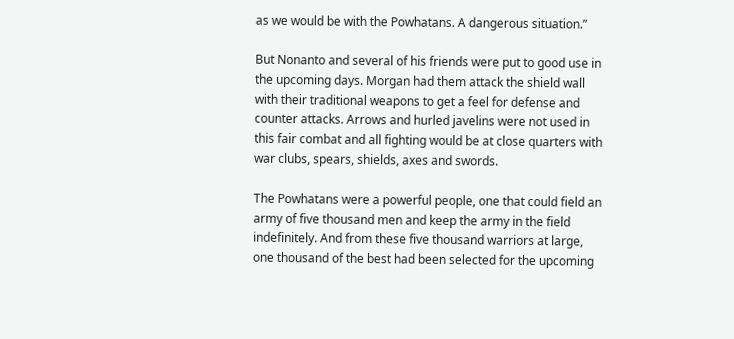as we would be with the Powhatans. A dangerous situation.”

But Nonanto and several of his friends were put to good use in the upcoming days. Morgan had them attack the shield wall with their traditional weapons to get a feel for defense and counter attacks. Arrows and hurled javelins were not used in this fair combat and all fighting would be at close quarters with war clubs, spears, shields, axes and swords.

The Powhatans were a powerful people, one that could field an army of five thousand men and keep the army in the field indefinitely. And from these five thousand warriors at large, one thousand of the best had been selected for the upcoming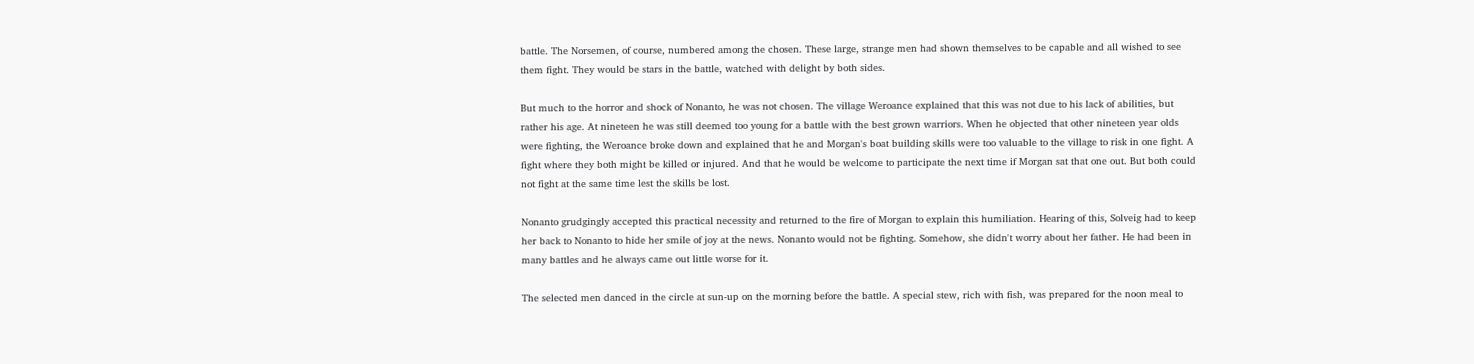battle. The Norsemen, of course, numbered among the chosen. These large, strange men had shown themselves to be capable and all wished to see them fight. They would be stars in the battle, watched with delight by both sides.

But much to the horror and shock of Nonanto, he was not chosen. The village Weroance explained that this was not due to his lack of abilities, but rather his age. At nineteen he was still deemed too young for a battle with the best grown warriors. When he objected that other nineteen year olds were fighting, the Weroance broke down and explained that he and Morgan's boat building skills were too valuable to the village to risk in one fight. A fight where they both might be killed or injured. And that he would be welcome to participate the next time if Morgan sat that one out. But both could not fight at the same time lest the skills be lost.

Nonanto grudgingly accepted this practical necessity and returned to the fire of Morgan to explain this humiliation. Hearing of this, Solveig had to keep her back to Nonanto to hide her smile of joy at the news. Nonanto would not be fighting. Somehow, she didn't worry about her father. He had been in many battles and he always came out little worse for it.

The selected men danced in the circle at sun-up on the morning before the battle. A special stew, rich with fish, was prepared for the noon meal to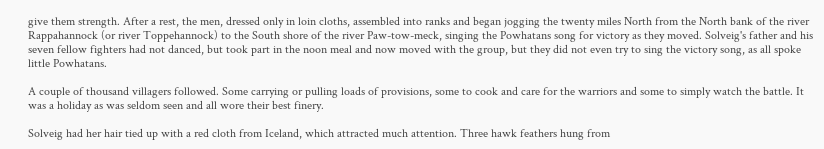give them strength. After a rest, the men, dressed only in loin cloths, assembled into ranks and began jogging the twenty miles North from the North bank of the river Rappahannock (or river Toppehannock) to the South shore of the river Paw-tow-meck, singing the Powhatans song for victory as they moved. Solveig's father and his seven fellow fighters had not danced, but took part in the noon meal and now moved with the group, but they did not even try to sing the victory song, as all spoke little Powhatans.

A couple of thousand villagers followed. Some carrying or pulling loads of provisions, some to cook and care for the warriors and some to simply watch the battle. It was a holiday as was seldom seen and all wore their best finery.

Solveig had her hair tied up with a red cloth from Iceland, which attracted much attention. Three hawk feathers hung from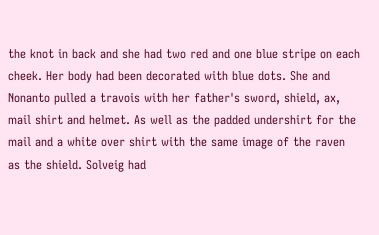the knot in back and she had two red and one blue stripe on each cheek. Her body had been decorated with blue dots. She and Nonanto pulled a travois with her father's sword, shield, ax, mail shirt and helmet. As well as the padded undershirt for the mail and a white over shirt with the same image of the raven as the shield. Solveig had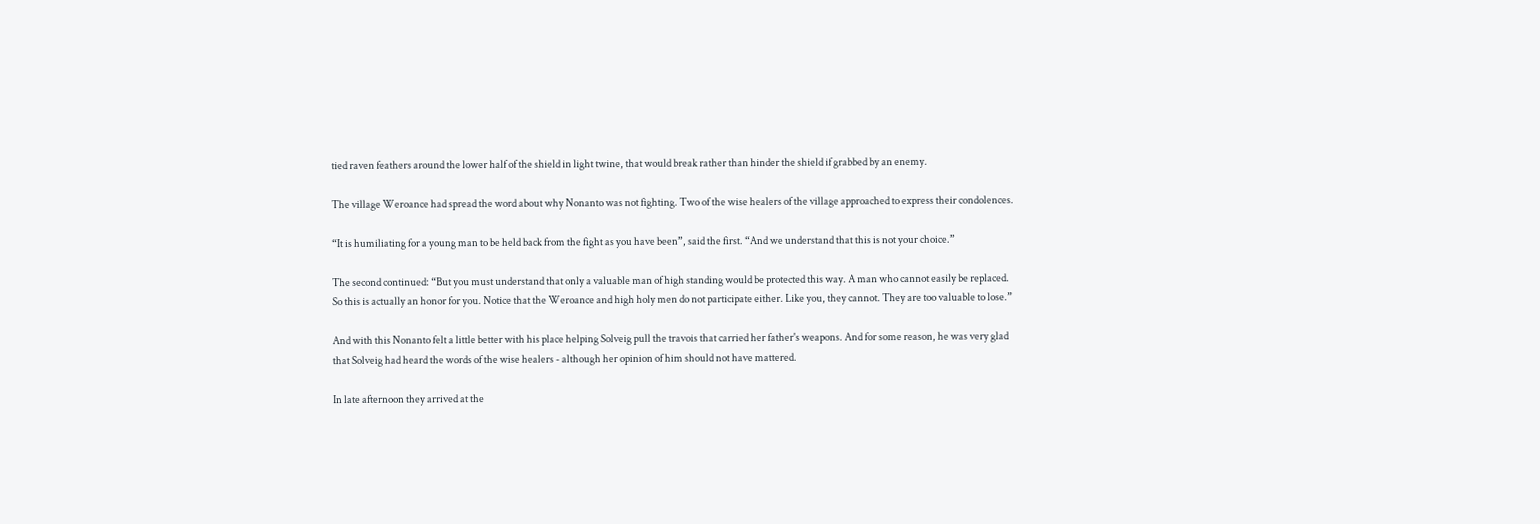tied raven feathers around the lower half of the shield in light twine, that would break rather than hinder the shield if grabbed by an enemy.

The village Weroance had spread the word about why Nonanto was not fighting. Two of the wise healers of the village approached to express their condolences.

“It is humiliating for a young man to be held back from the fight as you have been”, said the first. “And we understand that this is not your choice.”

The second continued: “But you must understand that only a valuable man of high standing would be protected this way. A man who cannot easily be replaced. So this is actually an honor for you. Notice that the Weroance and high holy men do not participate either. Like you, they cannot. They are too valuable to lose.”

And with this Nonanto felt a little better with his place helping Solveig pull the travois that carried her father's weapons. And for some reason, he was very glad that Solveig had heard the words of the wise healers - although her opinion of him should not have mattered.

In late afternoon they arrived at the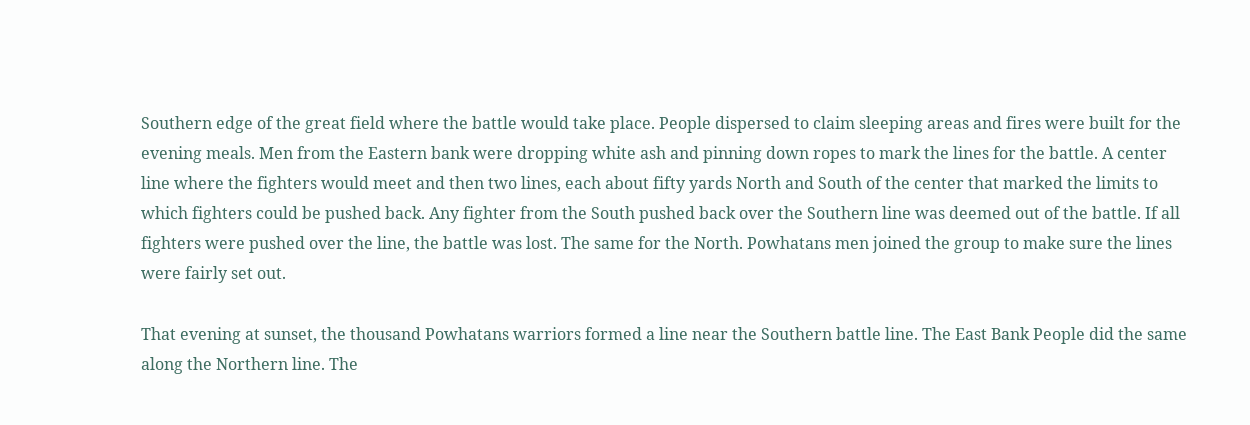Southern edge of the great field where the battle would take place. People dispersed to claim sleeping areas and fires were built for the evening meals. Men from the Eastern bank were dropping white ash and pinning down ropes to mark the lines for the battle. A center line where the fighters would meet and then two lines, each about fifty yards North and South of the center that marked the limits to which fighters could be pushed back. Any fighter from the South pushed back over the Southern line was deemed out of the battle. If all fighters were pushed over the line, the battle was lost. The same for the North. Powhatans men joined the group to make sure the lines were fairly set out.

That evening at sunset, the thousand Powhatans warriors formed a line near the Southern battle line. The East Bank People did the same along the Northern line. The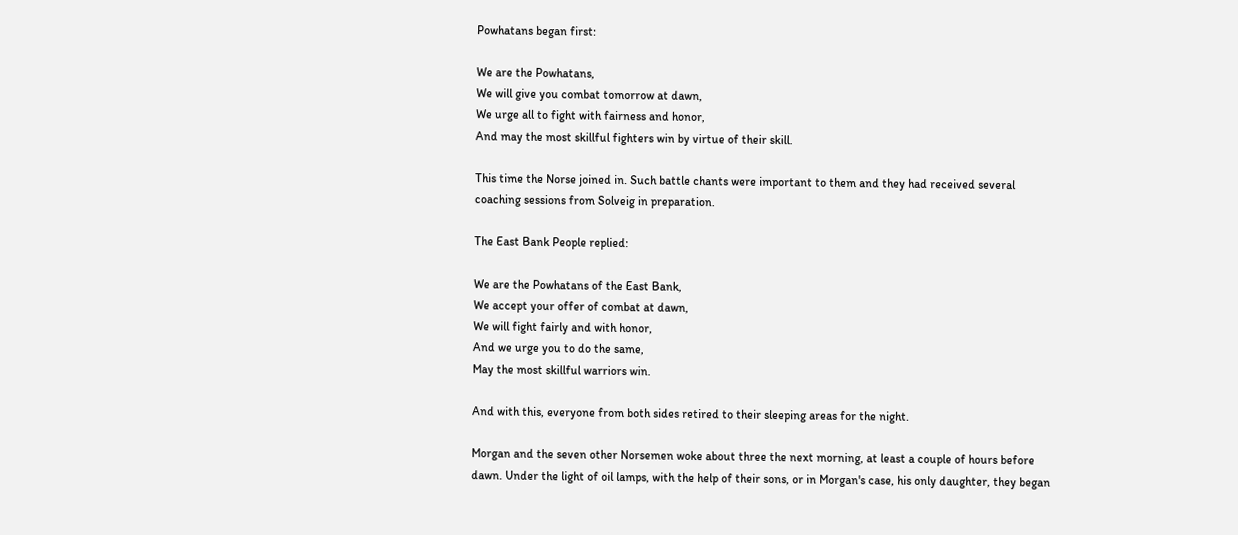Powhatans began first:

We are the Powhatans,
We will give you combat tomorrow at dawn,
We urge all to fight with fairness and honor,
And may the most skillful fighters win by virtue of their skill.

This time the Norse joined in. Such battle chants were important to them and they had received several coaching sessions from Solveig in preparation.

The East Bank People replied:

We are the Powhatans of the East Bank,
We accept your offer of combat at dawn,
We will fight fairly and with honor,
And we urge you to do the same,
May the most skillful warriors win.

And with this, everyone from both sides retired to their sleeping areas for the night.

Morgan and the seven other Norsemen woke about three the next morning, at least a couple of hours before dawn. Under the light of oil lamps, with the help of their sons, or in Morgan's case, his only daughter, they began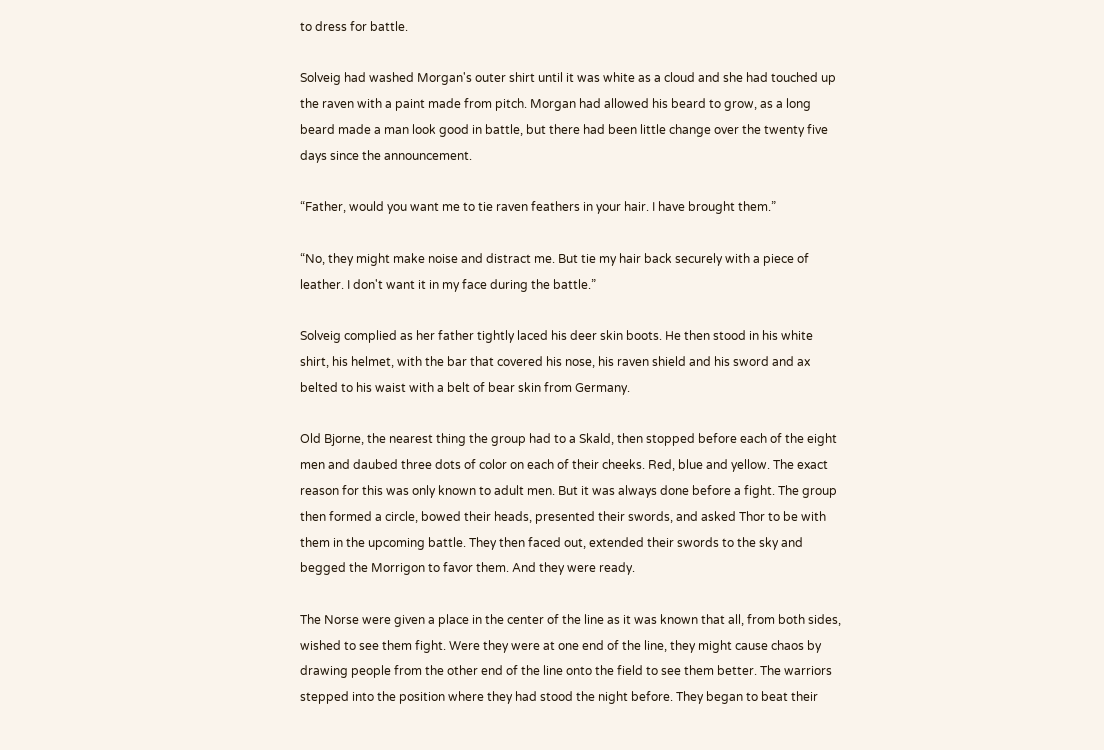to dress for battle.

Solveig had washed Morgan's outer shirt until it was white as a cloud and she had touched up the raven with a paint made from pitch. Morgan had allowed his beard to grow, as a long beard made a man look good in battle, but there had been little change over the twenty five days since the announcement.

“Father, would you want me to tie raven feathers in your hair. I have brought them.”

“No, they might make noise and distract me. But tie my hair back securely with a piece of leather. I don't want it in my face during the battle.”

Solveig complied as her father tightly laced his deer skin boots. He then stood in his white shirt, his helmet, with the bar that covered his nose, his raven shield and his sword and ax belted to his waist with a belt of bear skin from Germany.

Old Bjorne, the nearest thing the group had to a Skald, then stopped before each of the eight men and daubed three dots of color on each of their cheeks. Red, blue and yellow. The exact reason for this was only known to adult men. But it was always done before a fight. The group then formed a circle, bowed their heads, presented their swords, and asked Thor to be with them in the upcoming battle. They then faced out, extended their swords to the sky and begged the Morrigon to favor them. And they were ready.

The Norse were given a place in the center of the line as it was known that all, from both sides, wished to see them fight. Were they were at one end of the line, they might cause chaos by drawing people from the other end of the line onto the field to see them better. The warriors stepped into the position where they had stood the night before. They began to beat their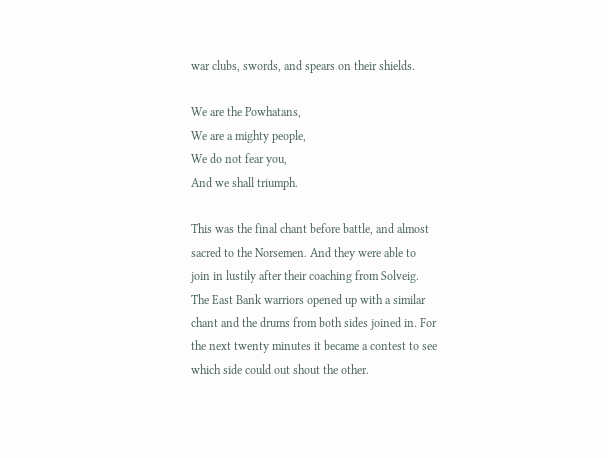war clubs, swords, and spears on their shields.

We are the Powhatans,
We are a mighty people,
We do not fear you,
And we shall triumph.

This was the final chant before battle, and almost sacred to the Norsemen. And they were able to join in lustily after their coaching from Solveig. The East Bank warriors opened up with a similar chant and the drums from both sides joined in. For the next twenty minutes it became a contest to see which side could out shout the other.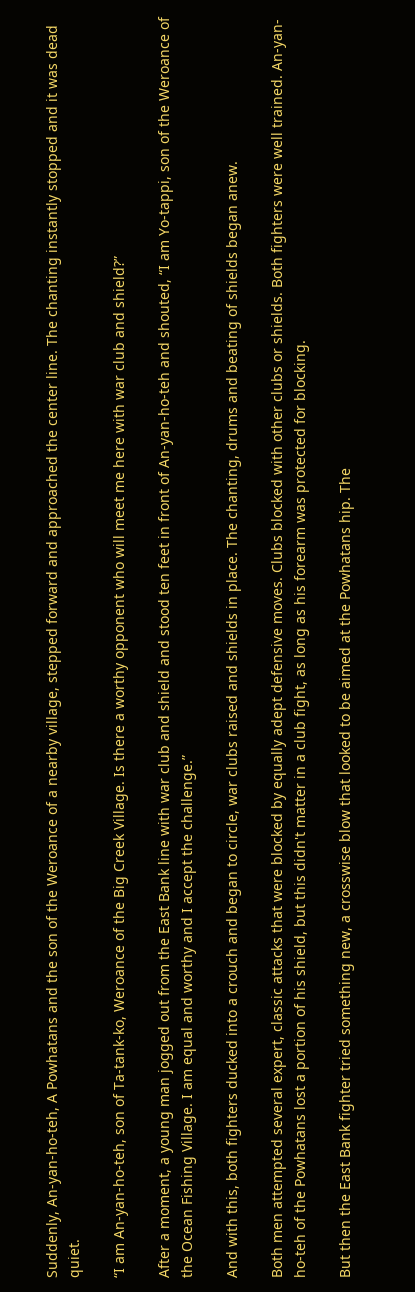Suddenly, An-yan-ho-teh, A Powhatans and the son of the Weroance of a nearby village, stepped forward and approached the center line. The chanting instantly stopped and it was dead quiet.

“I am An-yan-ho-teh, son of Ta-tank-ko, Weroance of the Big Creek Village. Is there a worthy opponent who will meet me here with war club and shield?”

After a moment, a young man jogged out from the East Bank line with war club and shield and stood ten feet in front of An-yan-ho-teh and shouted, “I am Yo-tappi, son of the Weroance of the Ocean Fishing Village. I am equal and worthy and I accept the challenge.”

And with this, both fighters ducked into a crouch and began to circle, war clubs raised and shields in place. The chanting, drums and beating of shields began anew.

Both men attempted several expert, classic attacks that were blocked by equally adept defensive moves. Clubs blocked with other clubs or shields. Both fighters were well trained. An-yan-ho-teh of the Powhatans lost a portion of his shield, but this didn't matter in a club fight, as long as his forearm was protected for blocking.

But then the East Bank fighter tried something new, a crosswise blow that looked to be aimed at the Powhatans hip. The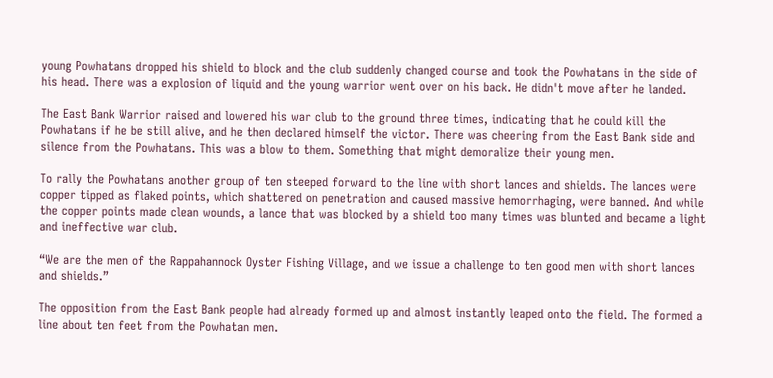young Powhatans dropped his shield to block and the club suddenly changed course and took the Powhatans in the side of his head. There was a explosion of liquid and the young warrior went over on his back. He didn't move after he landed.

The East Bank Warrior raised and lowered his war club to the ground three times, indicating that he could kill the Powhatans if he be still alive, and he then declared himself the victor. There was cheering from the East Bank side and silence from the Powhatans. This was a blow to them. Something that might demoralize their young men.

To rally the Powhatans another group of ten steeped forward to the line with short lances and shields. The lances were copper tipped as flaked points, which shattered on penetration and caused massive hemorrhaging, were banned. And while the copper points made clean wounds, a lance that was blocked by a shield too many times was blunted and became a light and ineffective war club.

“We are the men of the Rappahannock Oyster Fishing Village, and we issue a challenge to ten good men with short lances and shields.”

The opposition from the East Bank people had already formed up and almost instantly leaped onto the field. The formed a line about ten feet from the Powhatan men.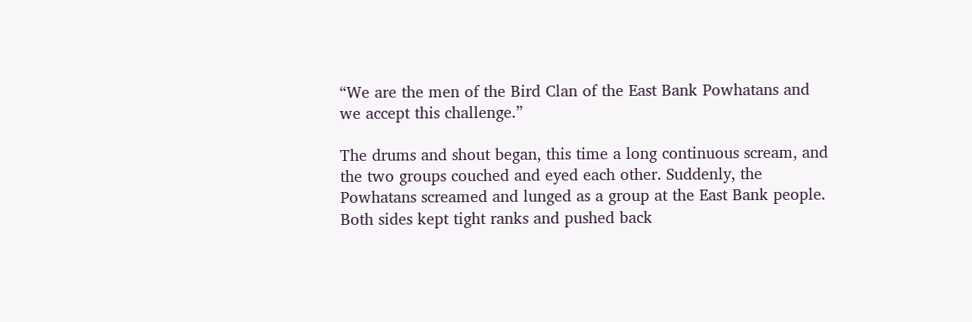“We are the men of the Bird Clan of the East Bank Powhatans and we accept this challenge.”

The drums and shout began, this time a long continuous scream, and the two groups couched and eyed each other. Suddenly, the Powhatans screamed and lunged as a group at the East Bank people. Both sides kept tight ranks and pushed back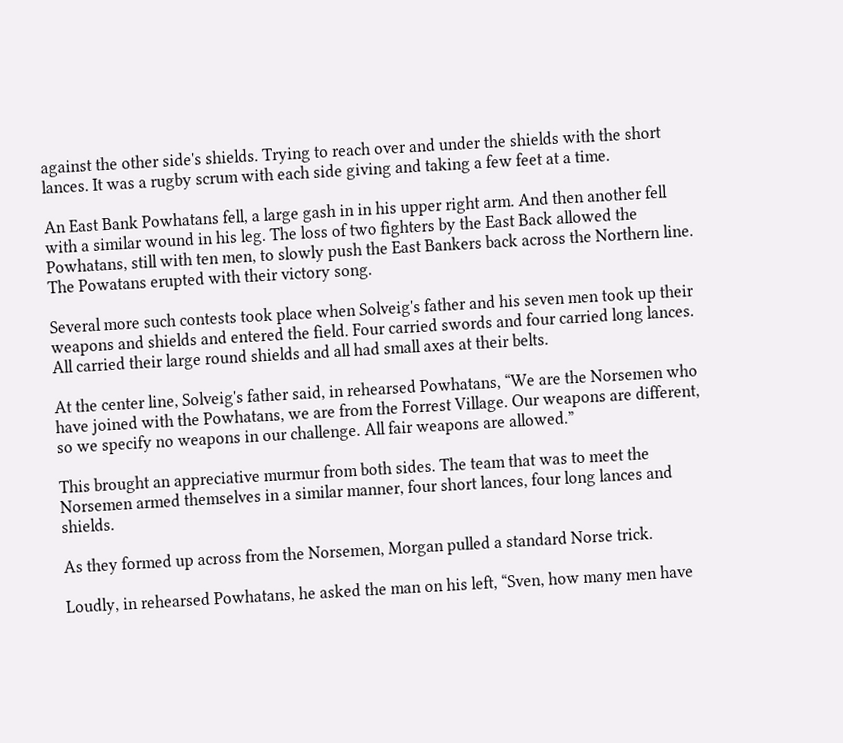against the other side's shields. Trying to reach over and under the shields with the short lances. It was a rugby scrum with each side giving and taking a few feet at a time.

An East Bank Powhatans fell, a large gash in in his upper right arm. And then another fell with a similar wound in his leg. The loss of two fighters by the East Back allowed the Powhatans, still with ten men, to slowly push the East Bankers back across the Northern line. The Powatans erupted with their victory song.

Several more such contests took place when Solveig's father and his seven men took up their weapons and shields and entered the field. Four carried swords and four carried long lances. All carried their large round shields and all had small axes at their belts.

At the center line, Solveig's father said, in rehearsed Powhatans, “We are the Norsemen who have joined with the Powhatans, we are from the Forrest Village. Our weapons are different, so we specify no weapons in our challenge. All fair weapons are allowed.”

This brought an appreciative murmur from both sides. The team that was to meet the Norsemen armed themselves in a similar manner, four short lances, four long lances and shields.

As they formed up across from the Norsemen, Morgan pulled a standard Norse trick.

Loudly, in rehearsed Powhatans, he asked the man on his left, “Sven, how many men have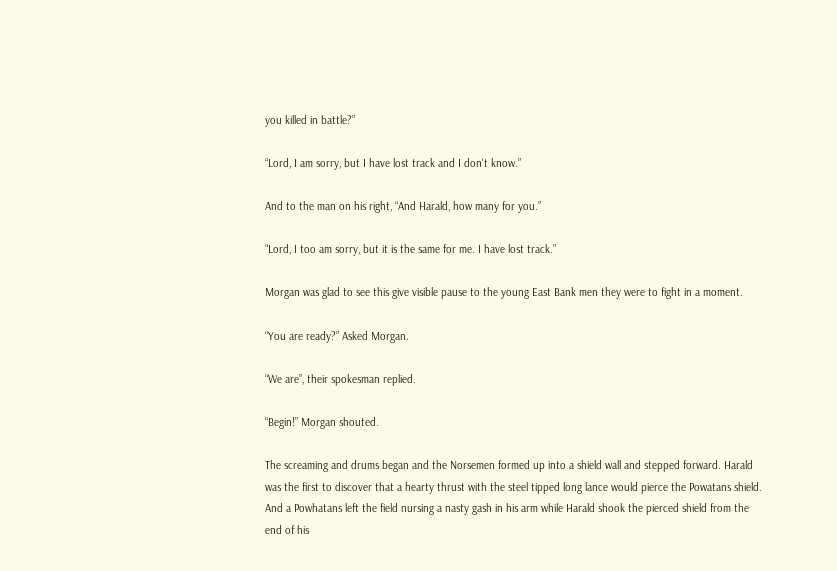you killed in battle?”

“Lord, I am sorry, but I have lost track and I don't know.”

And to the man on his right, “And Harald, how many for you.”

“Lord, I too am sorry, but it is the same for me. I have lost track.”

Morgan was glad to see this give visible pause to the young East Bank men they were to fight in a moment.

“You are ready?” Asked Morgan.

“We are”, their spokesman replied.

“Begin!” Morgan shouted.

The screaming and drums began and the Norsemen formed up into a shield wall and stepped forward. Harald was the first to discover that a hearty thrust with the steel tipped long lance would pierce the Powatans shield. And a Powhatans left the field nursing a nasty gash in his arm while Harald shook the pierced shield from the end of his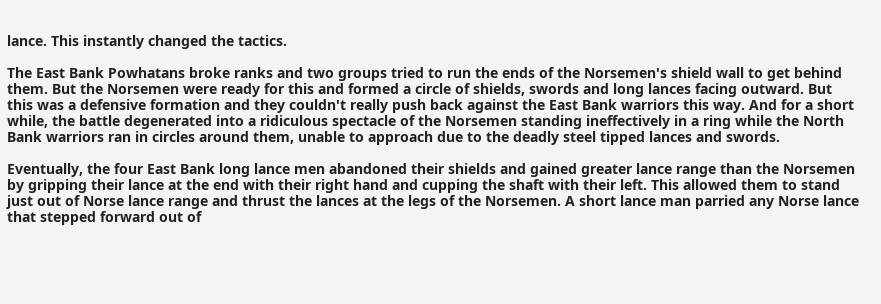lance. This instantly changed the tactics.

The East Bank Powhatans broke ranks and two groups tried to run the ends of the Norsemen's shield wall to get behind them. But the Norsemen were ready for this and formed a circle of shields, swords and long lances facing outward. But this was a defensive formation and they couldn't really push back against the East Bank warriors this way. And for a short while, the battle degenerated into a ridiculous spectacle of the Norsemen standing ineffectively in a ring while the North Bank warriors ran in circles around them, unable to approach due to the deadly steel tipped lances and swords.

Eventually, the four East Bank long lance men abandoned their shields and gained greater lance range than the Norsemen by gripping their lance at the end with their right hand and cupping the shaft with their left. This allowed them to stand just out of Norse lance range and thrust the lances at the legs of the Norsemen. A short lance man parried any Norse lance that stepped forward out of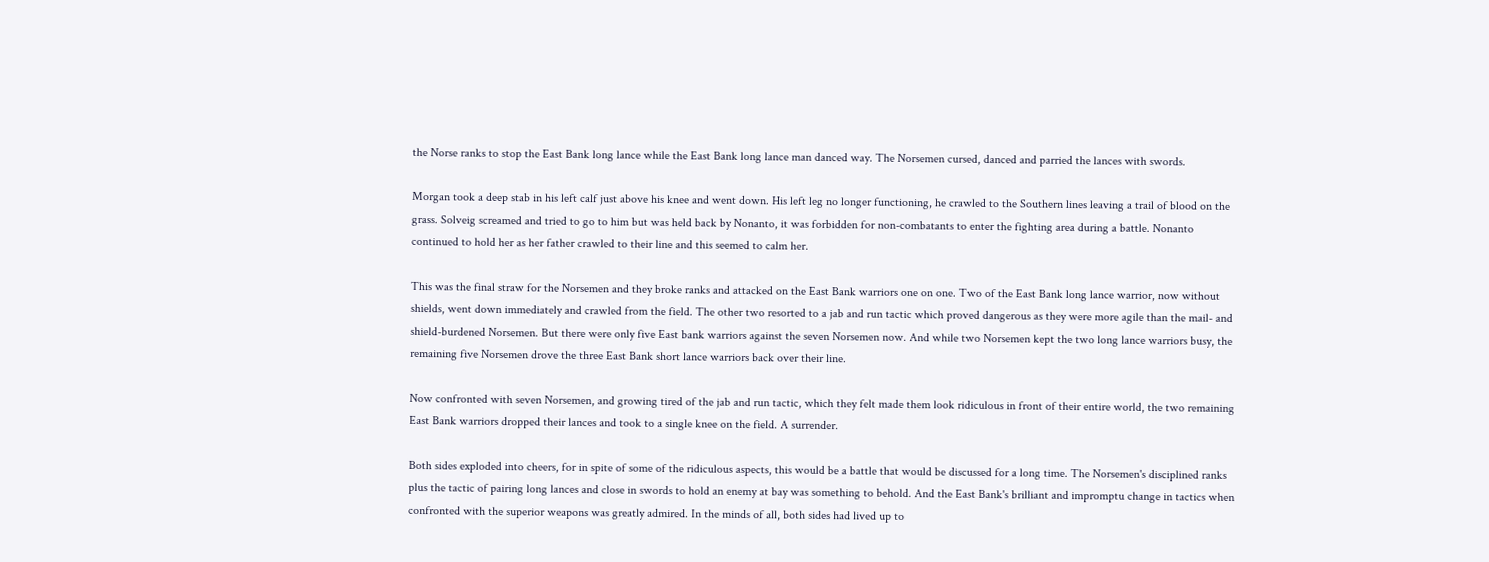the Norse ranks to stop the East Bank long lance while the East Bank long lance man danced way. The Norsemen cursed, danced and parried the lances with swords.

Morgan took a deep stab in his left calf just above his knee and went down. His left leg no longer functioning, he crawled to the Southern lines leaving a trail of blood on the grass. Solveig screamed and tried to go to him but was held back by Nonanto, it was forbidden for non-combatants to enter the fighting area during a battle. Nonanto continued to hold her as her father crawled to their line and this seemed to calm her.

This was the final straw for the Norsemen and they broke ranks and attacked on the East Bank warriors one on one. Two of the East Bank long lance warrior, now without shields, went down immediately and crawled from the field. The other two resorted to a jab and run tactic which proved dangerous as they were more agile than the mail- and shield-burdened Norsemen. But there were only five East bank warriors against the seven Norsemen now. And while two Norsemen kept the two long lance warriors busy, the remaining five Norsemen drove the three East Bank short lance warriors back over their line.

Now confronted with seven Norsemen, and growing tired of the jab and run tactic, which they felt made them look ridiculous in front of their entire world, the two remaining East Bank warriors dropped their lances and took to a single knee on the field. A surrender.

Both sides exploded into cheers, for in spite of some of the ridiculous aspects, this would be a battle that would be discussed for a long time. The Norsemen's disciplined ranks plus the tactic of pairing long lances and close in swords to hold an enemy at bay was something to behold. And the East Bank's brilliant and impromptu change in tactics when confronted with the superior weapons was greatly admired. In the minds of all, both sides had lived up to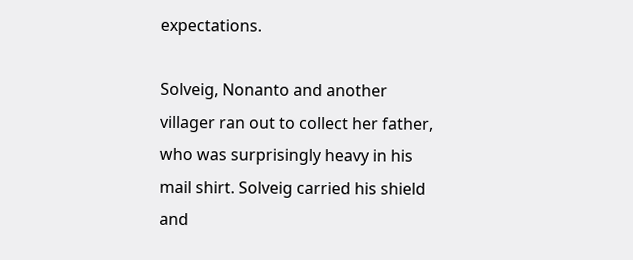expectations.

Solveig, Nonanto and another villager ran out to collect her father, who was surprisingly heavy in his mail shirt. Solveig carried his shield and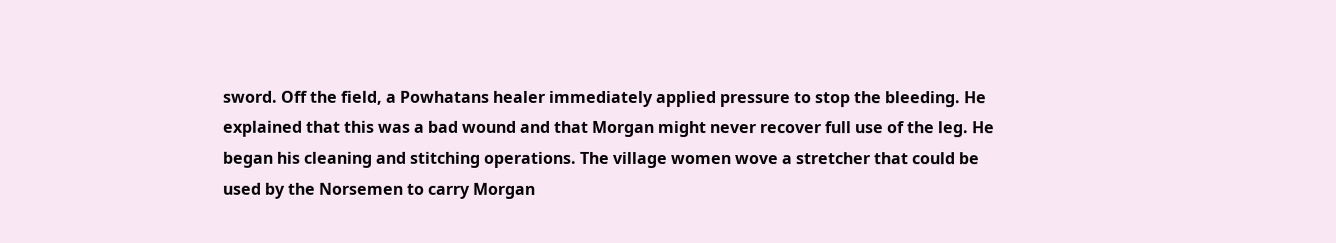sword. Off the field, a Powhatans healer immediately applied pressure to stop the bleeding. He explained that this was a bad wound and that Morgan might never recover full use of the leg. He began his cleaning and stitching operations. The village women wove a stretcher that could be used by the Norsemen to carry Morgan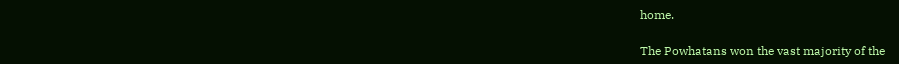home.

The Powhatans won the vast majority of the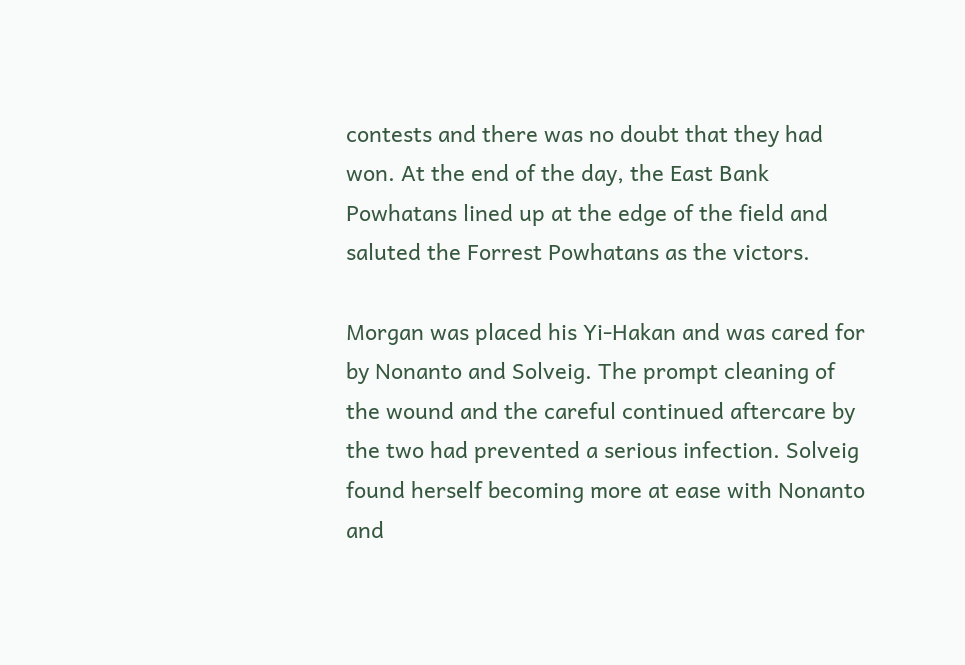contests and there was no doubt that they had won. At the end of the day, the East Bank Powhatans lined up at the edge of the field and saluted the Forrest Powhatans as the victors.

Morgan was placed his Yi-Hakan and was cared for by Nonanto and Solveig. The prompt cleaning of the wound and the careful continued aftercare by the two had prevented a serious infection. Solveig found herself becoming more at ease with Nonanto and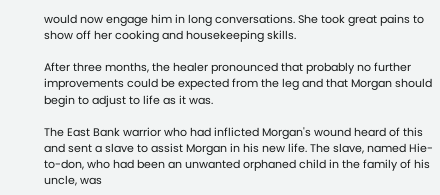would now engage him in long conversations. She took great pains to show off her cooking and housekeeping skills.

After three months, the healer pronounced that probably no further improvements could be expected from the leg and that Morgan should begin to adjust to life as it was.

The East Bank warrior who had inflicted Morgan's wound heard of this and sent a slave to assist Morgan in his new life. The slave, named Hie-to-don, who had been an unwanted orphaned child in the family of his uncle, was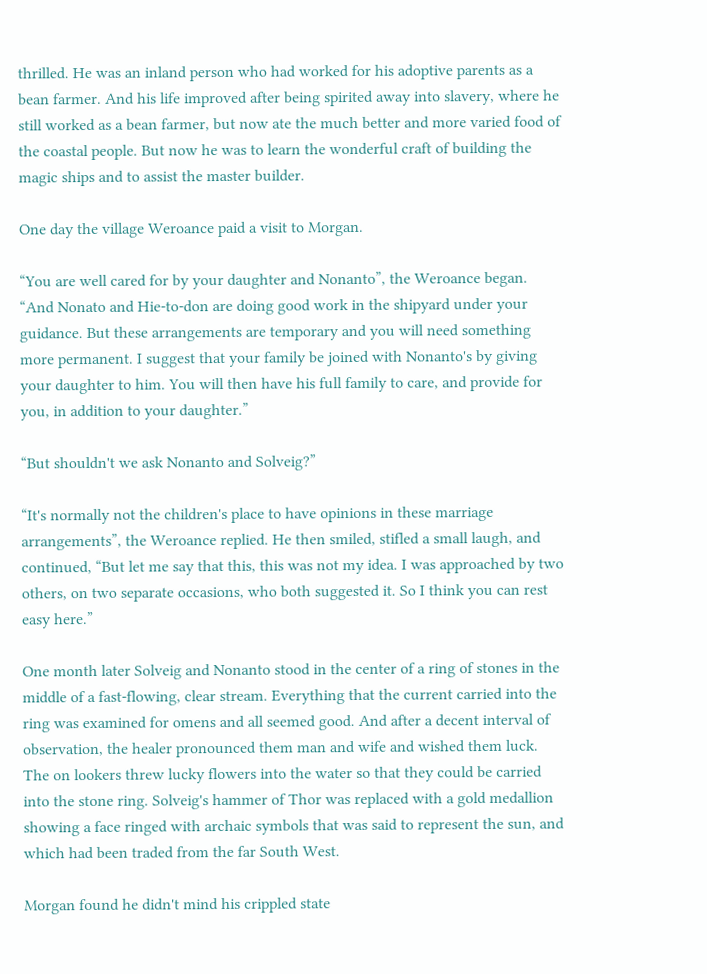thrilled. He was an inland person who had worked for his adoptive parents as a bean farmer. And his life improved after being spirited away into slavery, where he still worked as a bean farmer, but now ate the much better and more varied food of the coastal people. But now he was to learn the wonderful craft of building the magic ships and to assist the master builder.

One day the village Weroance paid a visit to Morgan.

“You are well cared for by your daughter and Nonanto”, the Weroance began. “And Nonato and Hie-to-don are doing good work in the shipyard under your guidance. But these arrangements are temporary and you will need something more permanent. I suggest that your family be joined with Nonanto's by giving your daughter to him. You will then have his full family to care, and provide for you, in addition to your daughter.”

“But shouldn't we ask Nonanto and Solveig?”

“It's normally not the children's place to have opinions in these marriage arrangements”, the Weroance replied. He then smiled, stifled a small laugh, and continued, “But let me say that this, this was not my idea. I was approached by two others, on two separate occasions, who both suggested it. So I think you can rest easy here.”

One month later Solveig and Nonanto stood in the center of a ring of stones in the middle of a fast-flowing, clear stream. Everything that the current carried into the ring was examined for omens and all seemed good. And after a decent interval of observation, the healer pronounced them man and wife and wished them luck. The on lookers threw lucky flowers into the water so that they could be carried into the stone ring. Solveig's hammer of Thor was replaced with a gold medallion showing a face ringed with archaic symbols that was said to represent the sun, and which had been traded from the far South West.

Morgan found he didn't mind his crippled state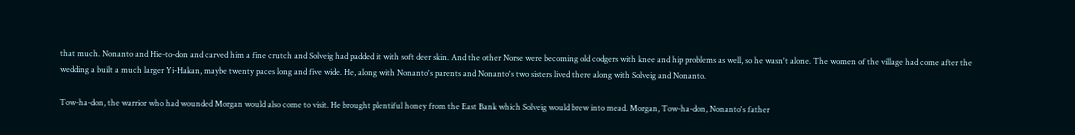that much. Nonanto and Hie-to-don and carved him a fine crutch and Solveig had padded it with soft deer skin. And the other Norse were becoming old codgers with knee and hip problems as well, so he wasn't alone. The women of the village had come after the wedding a built a much larger Yi-Hakan, maybe twenty paces long and five wide. He, along with Nonanto's parents and Nonanto's two sisters lived there along with Solveig and Nonanto.

Tow-ha-don, the warrior who had wounded Morgan would also come to visit. He brought plentiful honey from the East Bank which Solveig would brew into mead. Morgan, Tow-ha-don, Nonanto's father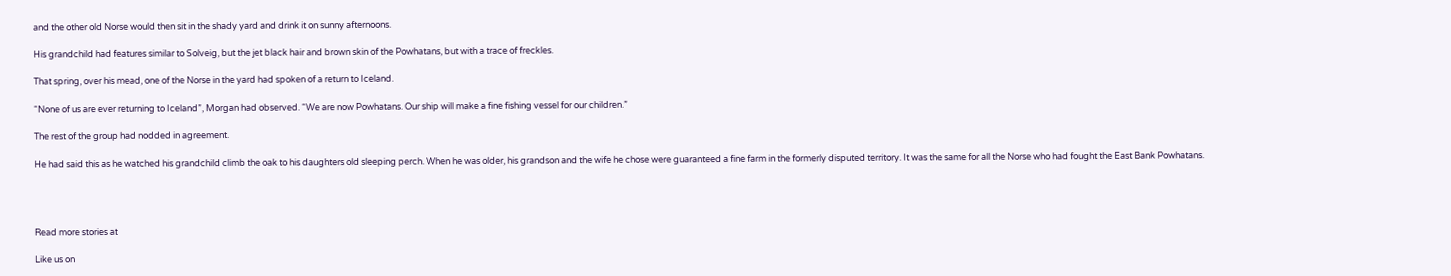and the other old Norse would then sit in the shady yard and drink it on sunny afternoons.

His grandchild had features similar to Solveig, but the jet black hair and brown skin of the Powhatans, but with a trace of freckles.

That spring, over his mead, one of the Norse in the yard had spoken of a return to Iceland.

“None of us are ever returning to Iceland”, Morgan had observed. “We are now Powhatans. Our ship will make a fine fishing vessel for our children.”

The rest of the group had nodded in agreement.

He had said this as he watched his grandchild climb the oak to his daughters old sleeping perch. When he was older, his grandson and the wife he chose were guaranteed a fine farm in the formerly disputed territory. It was the same for all the Norse who had fought the East Bank Powhatans.




Read more stories at

Like us on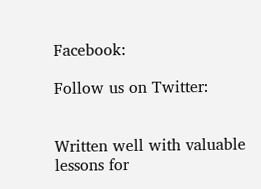Facebook:

Follow us on Twitter:


Written well with valuable lessons for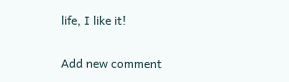life, I like it!

Add new comment